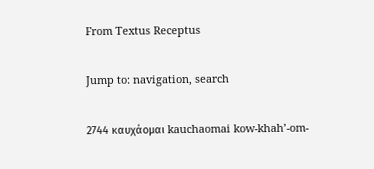From Textus Receptus

Jump to: navigation, search

2744 καυχάομαι kauchaomai kow-khah’-om-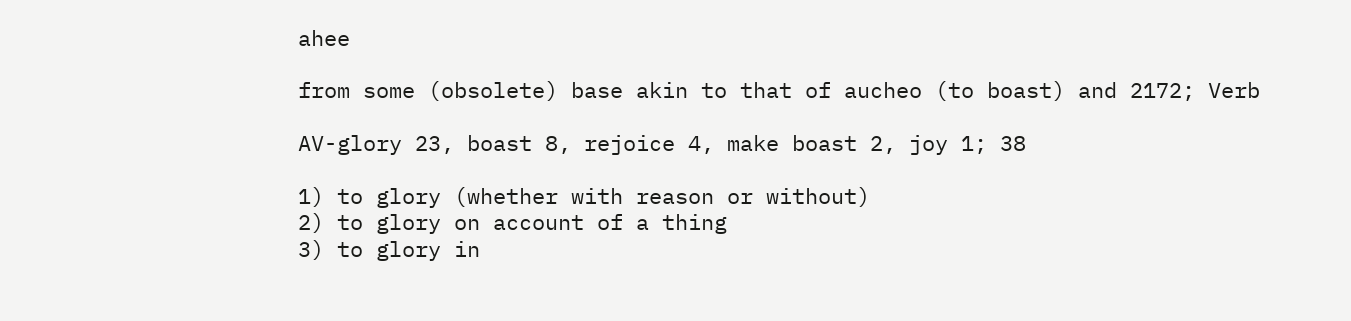ahee

from some (obsolete) base akin to that of aucheo (to boast) and 2172; Verb

AV-glory 23, boast 8, rejoice 4, make boast 2, joy 1; 38

1) to glory (whether with reason or without)
2) to glory on account of a thing
3) to glory in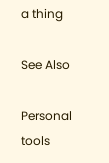a thing

See Also

Personal tools